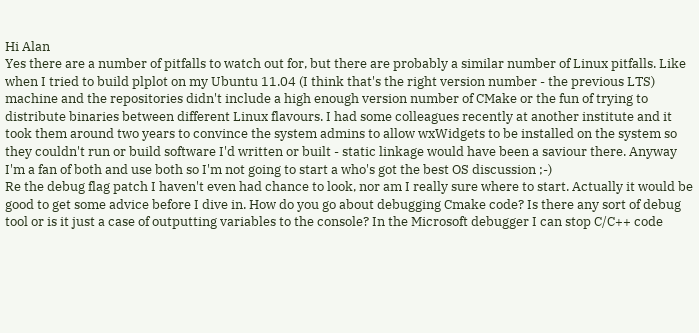Hi Alan
Yes there are a number of pitfalls to watch out for, but there are probably a similar number of Linux pitfalls. Like when I tried to build plplot on my Ubuntu 11.04 (I think that's the right version number - the previous LTS) machine and the repositories didn't include a high enough version number of CMake or the fun of trying to distribute binaries between different Linux flavours. I had some colleagues recently at another institute and it took them around two years to convince the system admins to allow wxWidgets to be installed on the system so they couldn't run or build software I'd written or built - static linkage would have been a saviour there. Anyway I'm a fan of both and use both so I'm not going to start a who's got the best OS discussion ;-)
Re the debug flag patch I haven't even had chance to look, nor am I really sure where to start. Actually it would be good to get some advice before I dive in. How do you go about debugging Cmake code? Is there any sort of debug tool or is it just a case of outputting variables to the console? In the Microsoft debugger I can stop C/C++ code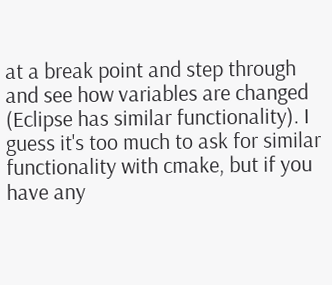at a break point and step through and see how variables are changed (Eclipse has similar functionality). I guess it's too much to ask for similar functionality with cmake, but if you have any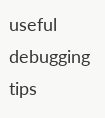useful debugging tips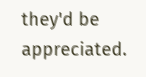they'd be appreciated.